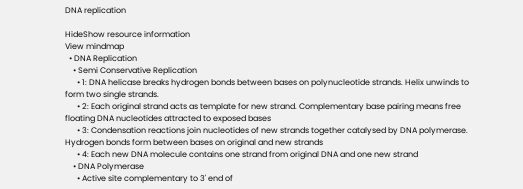DNA replication

HideShow resource information
View mindmap
  • DNA Replication
    • Semi Conservative Replication
      • 1: DNA helicase breaks hydrogen bonds between bases on polynucleotide strands. Helix unwinds to form two single strands.
      • 2: Each original strand acts as template for new strand. Complementary base pairing means free floating DNA nucleotides attracted to exposed bases
      • 3: Condensation reactions join nucleotides of new strands together catalysed by DNA polymerase. Hydrogen bonds form between bases on original and new strands
      • 4: Each new DNA molecule contains one strand from original DNA and one new strand
    • DNA Polymerase
      • Active site complementary to 3' end of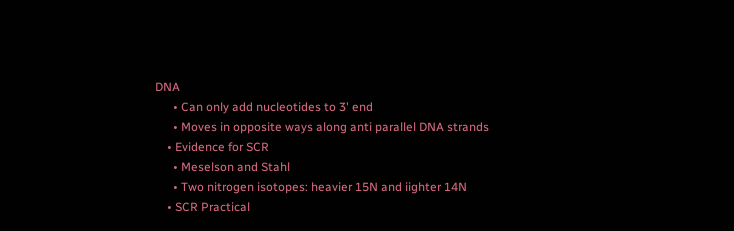DNA
      • Can only add nucleotides to 3' end
      • Moves in opposite ways along anti parallel DNA strands
    • Evidence for SCR
      • Meselson and Stahl
      • Two nitrogen isotopes: heavier 15N and iighter 14N
    • SCR Practical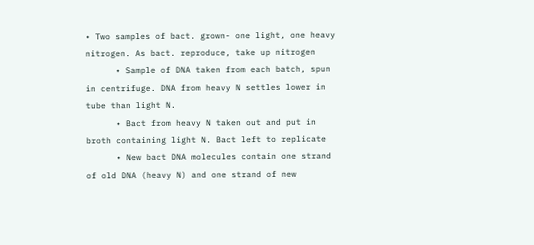• Two samples of bact. grown- one light, one heavy nitrogen. As bact. reproduce, take up nitrogen
      • Sample of DNA taken from each batch, spun in centrifuge. DNA from heavy N settles lower in tube than light N.
      • Bact from heavy N taken out and put in broth containing light N. Bact left to replicate
      • New bact DNA molecules contain one strand of old DNA (heavy N) and one strand of new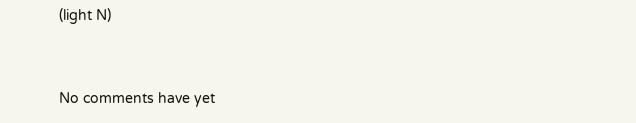(light N)


No comments have yet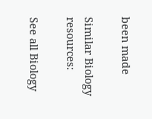been made

Similar Biology resources:

See all Biology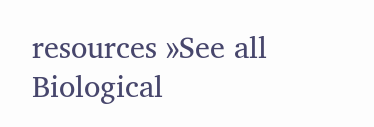resources »See all Biological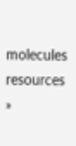molecules resources »